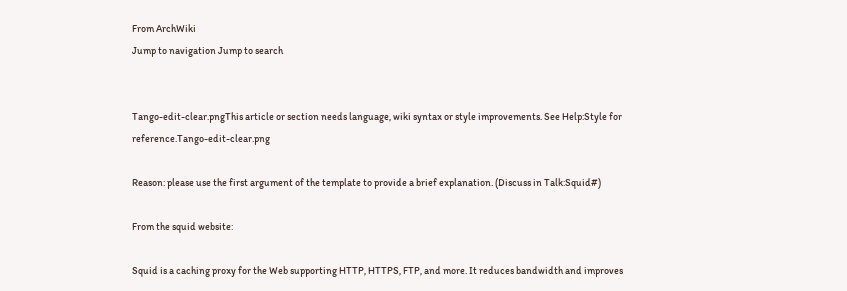From ArchWiki
Jump to navigation Jump to search


Tango-edit-clear.pngThis article or section needs language, wiki syntax or style improvements. See Help:Style for reference.Tango-edit-clear.png

Reason: please use the first argument of the template to provide a brief explanation. (Discuss in Talk:Squid#)

From the squid website:

Squid is a caching proxy for the Web supporting HTTP, HTTPS, FTP, and more. It reduces bandwidth and improves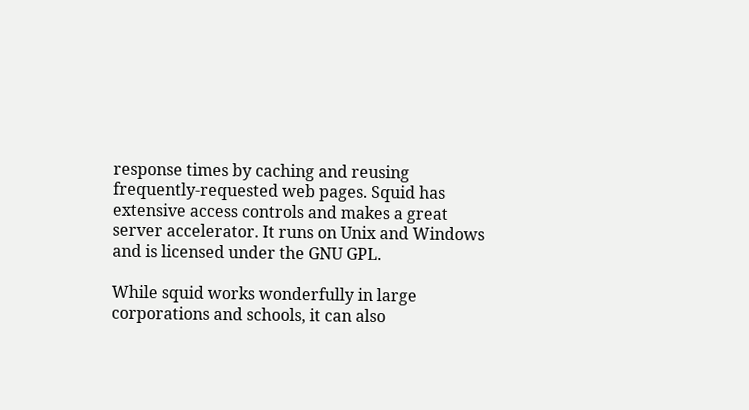response times by caching and reusing frequently-requested web pages. Squid has extensive access controls and makes a great server accelerator. It runs on Unix and Windows and is licensed under the GNU GPL.

While squid works wonderfully in large corporations and schools, it can also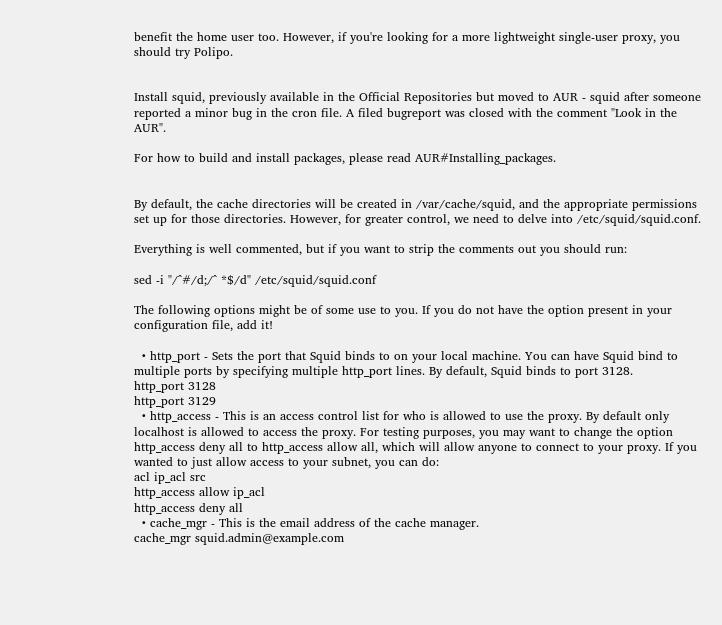benefit the home user too. However, if you're looking for a more lightweight single-user proxy, you should try Polipo.


Install squid, previously available in the Official Repositories but moved to AUR - squid after someone reported a minor bug in the cron file. A filed bugreport was closed with the comment "Look in the AUR".

For how to build and install packages, please read AUR#Installing_packages.


By default, the cache directories will be created in /var/cache/squid, and the appropriate permissions set up for those directories. However, for greater control, we need to delve into /etc/squid/squid.conf.

Everything is well commented, but if you want to strip the comments out you should run:

sed -i "/^#/d;/^ *$/d" /etc/squid/squid.conf

The following options might be of some use to you. If you do not have the option present in your configuration file, add it!

  • http_port - Sets the port that Squid binds to on your local machine. You can have Squid bind to multiple ports by specifying multiple http_port lines. By default, Squid binds to port 3128.
http_port 3128
http_port 3129
  • http_access - This is an access control list for who is allowed to use the proxy. By default only localhost is allowed to access the proxy. For testing purposes, you may want to change the option http_access deny all to http_access allow all, which will allow anyone to connect to your proxy. If you wanted to just allow access to your subnet, you can do:
acl ip_acl src
http_access allow ip_acl
http_access deny all
  • cache_mgr - This is the email address of the cache manager.
cache_mgr squid.admin@example.com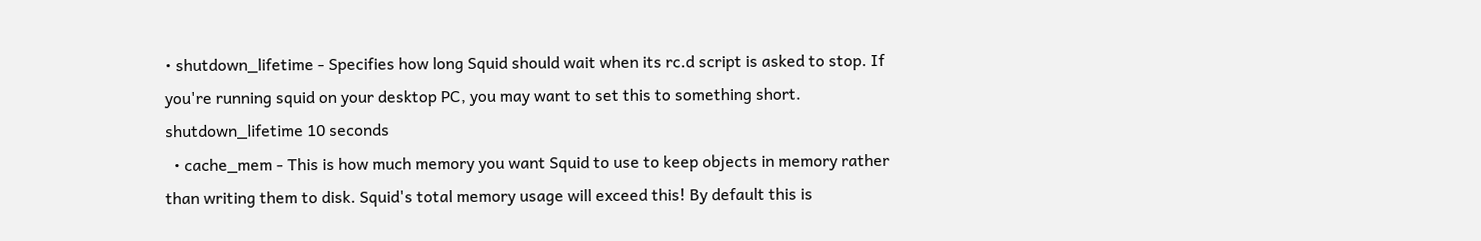• shutdown_lifetime - Specifies how long Squid should wait when its rc.d script is asked to stop. If you're running squid on your desktop PC, you may want to set this to something short.
shutdown_lifetime 10 seconds
  • cache_mem - This is how much memory you want Squid to use to keep objects in memory rather than writing them to disk. Squid's total memory usage will exceed this! By default this is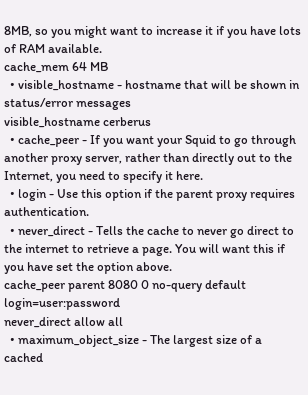8MB, so you might want to increase it if you have lots of RAM available.
cache_mem 64 MB
  • visible_hostname - hostname that will be shown in status/error messages
visible_hostname cerberus
  • cache_peer - If you want your Squid to go through another proxy server, rather than directly out to the Internet, you need to specify it here.
  • login - Use this option if the parent proxy requires authentication.
  • never_direct - Tells the cache to never go direct to the internet to retrieve a page. You will want this if you have set the option above.
cache_peer parent 8080 0 no-query default login=user:password
never_direct allow all
  • maximum_object_size - The largest size of a cached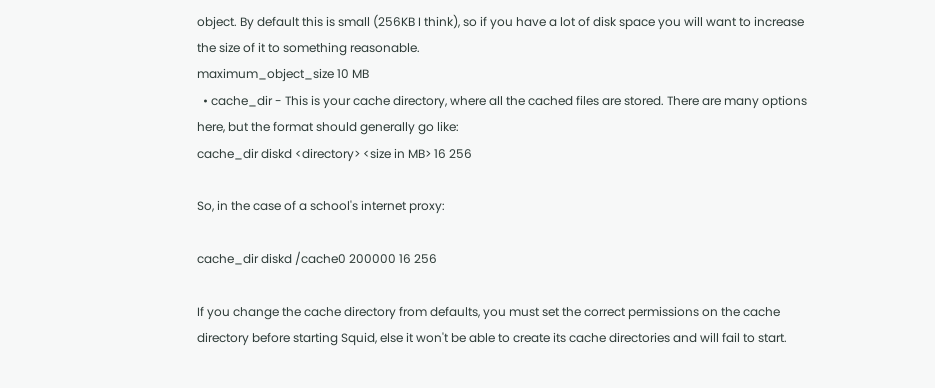object. By default this is small (256KB I think), so if you have a lot of disk space you will want to increase the size of it to something reasonable.
maximum_object_size 10 MB
  • cache_dir - This is your cache directory, where all the cached files are stored. There are many options here, but the format should generally go like:
cache_dir diskd <directory> <size in MB> 16 256

So, in the case of a school's internet proxy:

cache_dir diskd /cache0 200000 16 256

If you change the cache directory from defaults, you must set the correct permissions on the cache directory before starting Squid, else it won't be able to create its cache directories and will fail to start.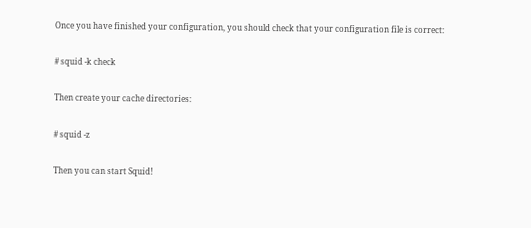Once you have finished your configuration, you should check that your configuration file is correct:

# squid -k check

Then create your cache directories:

# squid -z

Then you can start Squid!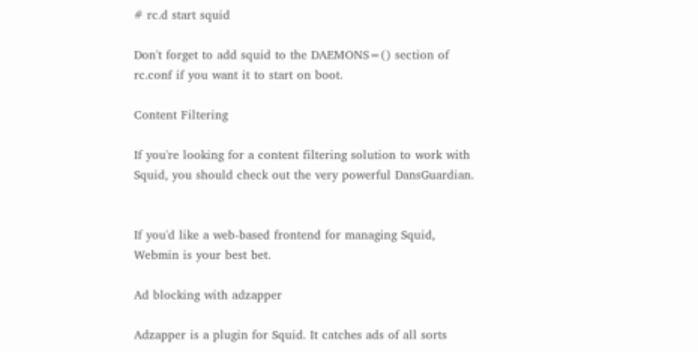# rc.d start squid

Don't forget to add squid to the DAEMONS=() section of rc.conf if you want it to start on boot.

Content Filtering

If you're looking for a content filtering solution to work with Squid, you should check out the very powerful DansGuardian.


If you'd like a web-based frontend for managing Squid, Webmin is your best bet.

Ad blocking with adzapper

Adzapper is a plugin for Squid. It catches ads of all sorts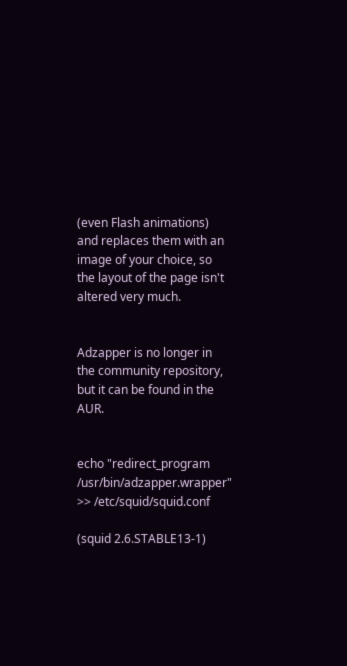(even Flash animations) and replaces them with an image of your choice, so the layout of the page isn't altered very much.


Adzapper is no longer in the community repository, but it can be found in the AUR.


echo "redirect_program /usr/bin/adzapper.wrapper" >> /etc/squid/squid.conf

(squid 2.6.STABLE13-1)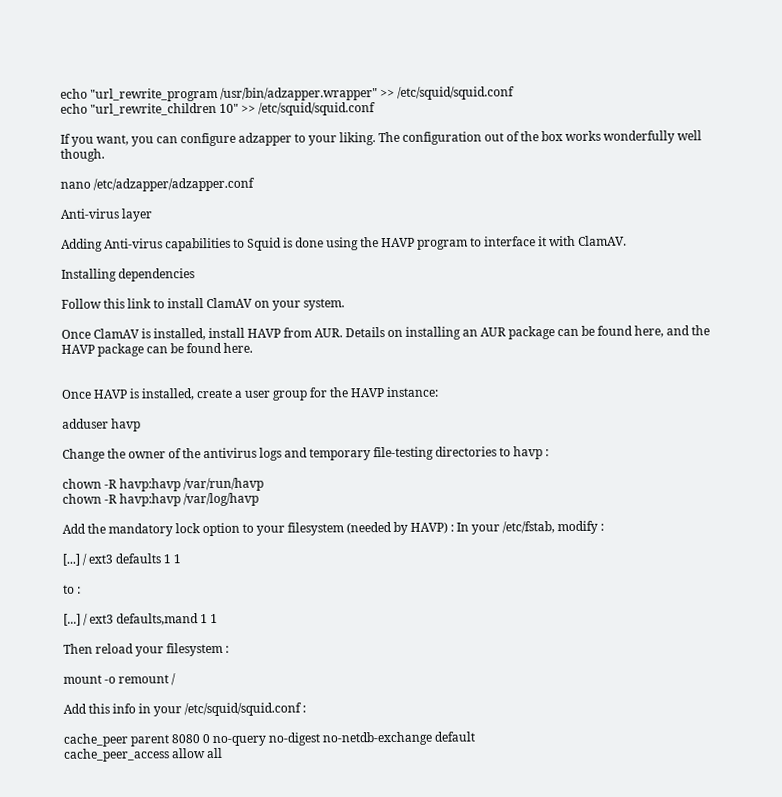echo "url_rewrite_program /usr/bin/adzapper.wrapper" >> /etc/squid/squid.conf
echo "url_rewrite_children 10" >> /etc/squid/squid.conf

If you want, you can configure adzapper to your liking. The configuration out of the box works wonderfully well though.

nano /etc/adzapper/adzapper.conf

Anti-virus layer

Adding Anti-virus capabilities to Squid is done using the HAVP program to interface it with ClamAV.

Installing dependencies

Follow this link to install ClamAV on your system.

Once ClamAV is installed, install HAVP from AUR. Details on installing an AUR package can be found here, and the HAVP package can be found here.


Once HAVP is installed, create a user group for the HAVP instance:

adduser havp

Change the owner of the antivirus logs and temporary file-testing directories to havp :

chown -R havp:havp /var/run/havp
chown -R havp:havp /var/log/havp

Add the mandatory lock option to your filesystem (needed by HAVP) : In your /etc/fstab, modify :

[...] / ext3 defaults 1 1

to :

[...] / ext3 defaults,mand 1 1

Then reload your filesystem :

mount -o remount /

Add this info in your /etc/squid/squid.conf :

cache_peer parent 8080 0 no-query no-digest no-netdb-exchange default
cache_peer_access allow all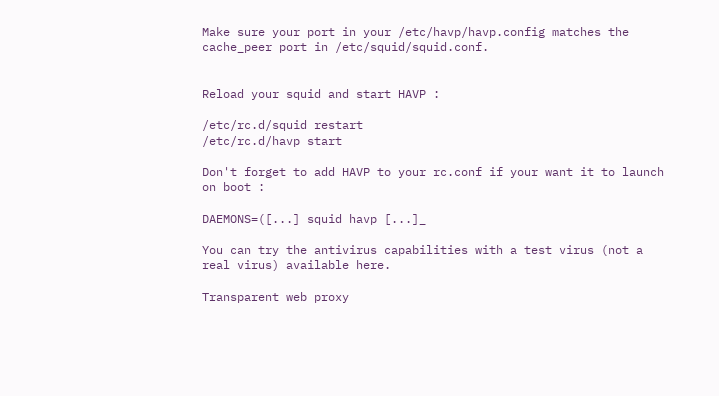Make sure your port in your /etc/havp/havp.config matches the cache_peer port in /etc/squid/squid.conf.


Reload your squid and start HAVP :

/etc/rc.d/squid restart
/etc/rc.d/havp start

Don't forget to add HAVP to your rc.conf if your want it to launch on boot :

DAEMONS=([...] squid havp [...]_

You can try the antivirus capabilities with a test virus (not a real virus) available here.

Transparent web proxy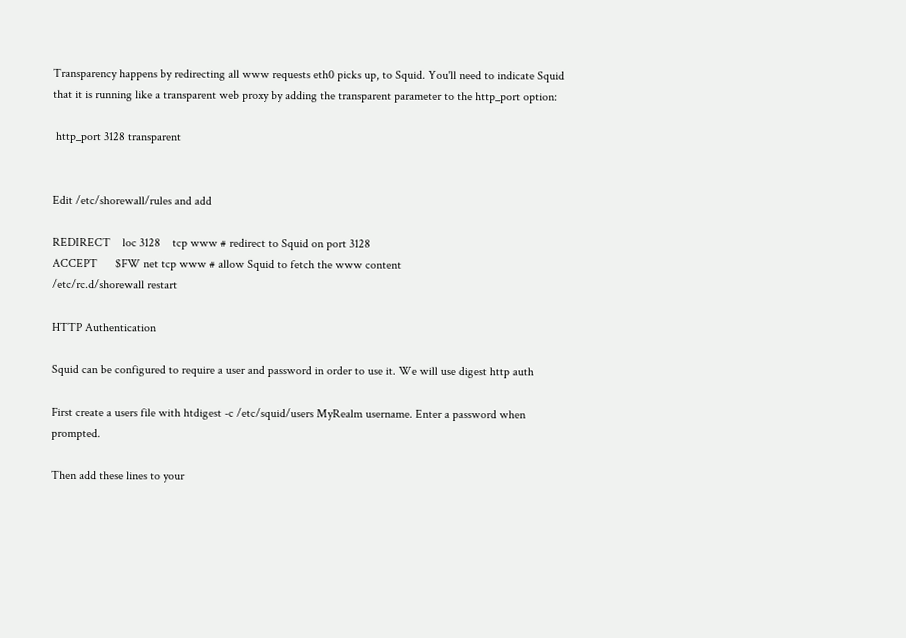Transparency happens by redirecting all www requests eth0 picks up, to Squid. You'll need to indicate Squid that it is running like a transparent web proxy by adding the transparent parameter to the http_port option:

 http_port 3128 transparent


Edit /etc/shorewall/rules and add

REDIRECT    loc 3128    tcp www # redirect to Squid on port 3128
ACCEPT      $FW net tcp www # allow Squid to fetch the www content
/etc/rc.d/shorewall restart

HTTP Authentication

Squid can be configured to require a user and password in order to use it. We will use digest http auth

First create a users file with htdigest -c /etc/squid/users MyRealm username. Enter a password when prompted.

Then add these lines to your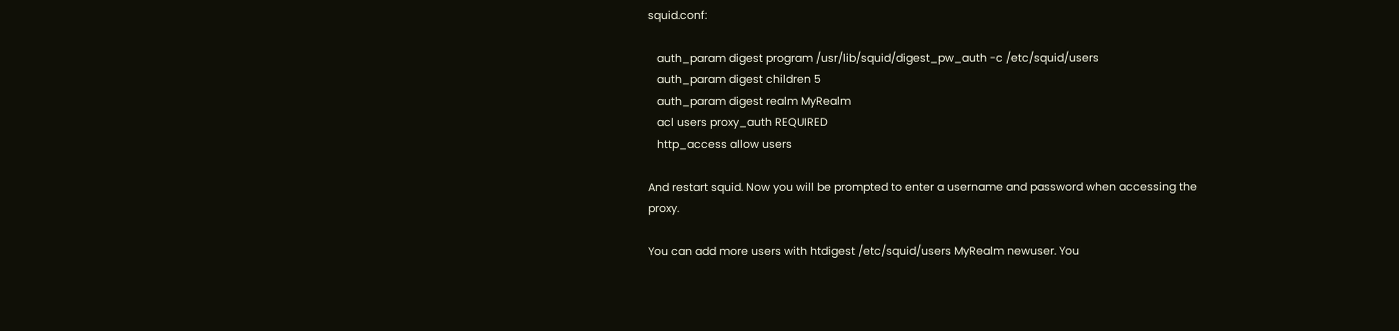squid.conf:

   auth_param digest program /usr/lib/squid/digest_pw_auth -c /etc/squid/users
   auth_param digest children 5
   auth_param digest realm MyRealm
   acl users proxy_auth REQUIRED
   http_access allow users

And restart squid. Now you will be prompted to enter a username and password when accessing the proxy.

You can add more users with htdigest /etc/squid/users MyRealm newuser. You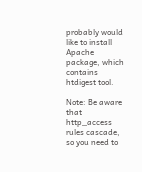probably would like to install Apache package, which contains htdigest tool.

Note: Be aware that http_access rules cascade, so you need to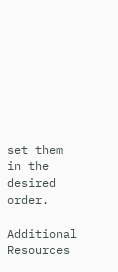set them in the desired order.

Additional Resources